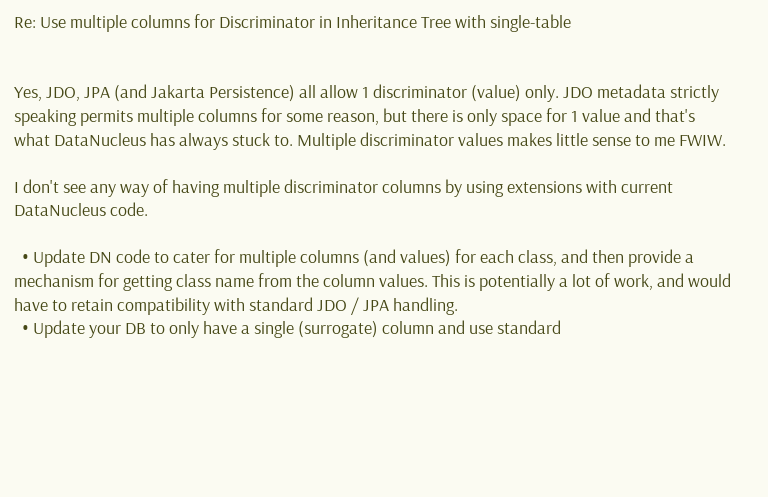Re: Use multiple columns for Discriminator in Inheritance Tree with single-table


Yes, JDO, JPA (and Jakarta Persistence) all allow 1 discriminator (value) only. JDO metadata strictly speaking permits multiple columns for some reason, but there is only space for 1 value and that's what DataNucleus has always stuck to. Multiple discriminator values makes little sense to me FWIW.

I don't see any way of having multiple discriminator columns by using extensions with current DataNucleus code.

  • Update DN code to cater for multiple columns (and values) for each class, and then provide a mechanism for getting class name from the column values. This is potentially a lot of work, and would have to retain compatibility with standard JDO / JPA handling.
  • Update your DB to only have a single (surrogate) column and use standard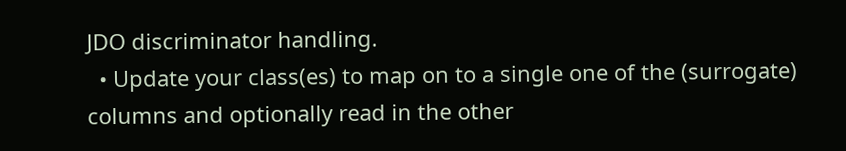JDO discriminator handling.
  • Update your class(es) to map on to a single one of the (surrogate) columns and optionally read in the other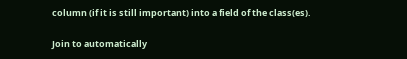column (if it is still important) into a field of the class(es).

Join to automatically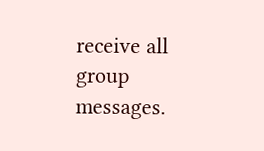receive all group messages.